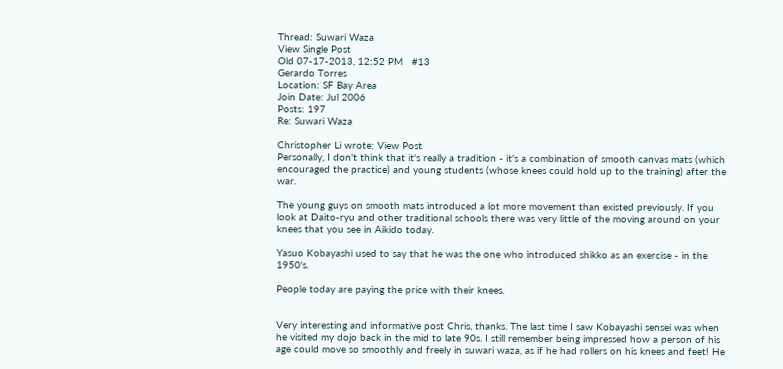Thread: Suwari Waza
View Single Post
Old 07-17-2013, 12:52 PM   #13
Gerardo Torres
Location: SF Bay Area
Join Date: Jul 2006
Posts: 197
Re: Suwari Waza

Christopher Li wrote: View Post
Personally, I don't think that it's really a tradition - it's a combination of smooth canvas mats (which encouraged the practice) and young students (whose knees could hold up to the training) after the war.

The young guys on smooth mats introduced a lot more movement than existed previously. If you look at Daito-ryu and other traditional schools there was very little of the moving around on your knees that you see in Aikido today.

Yasuo Kobayashi used to say that he was the one who introduced shikko as an exercise - in the 1950's.

People today are paying the price with their knees.


Very interesting and informative post Chris, thanks. The last time I saw Kobayashi sensei was when he visited my dojo back in the mid to late 90s. I still remember being impressed how a person of his age could move so smoothly and freely in suwari waza, as if he had rollers on his knees and feet! He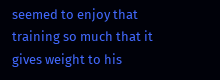seemed to enjoy that training so much that it gives weight to his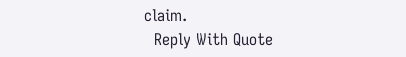claim.
  Reply With Quote